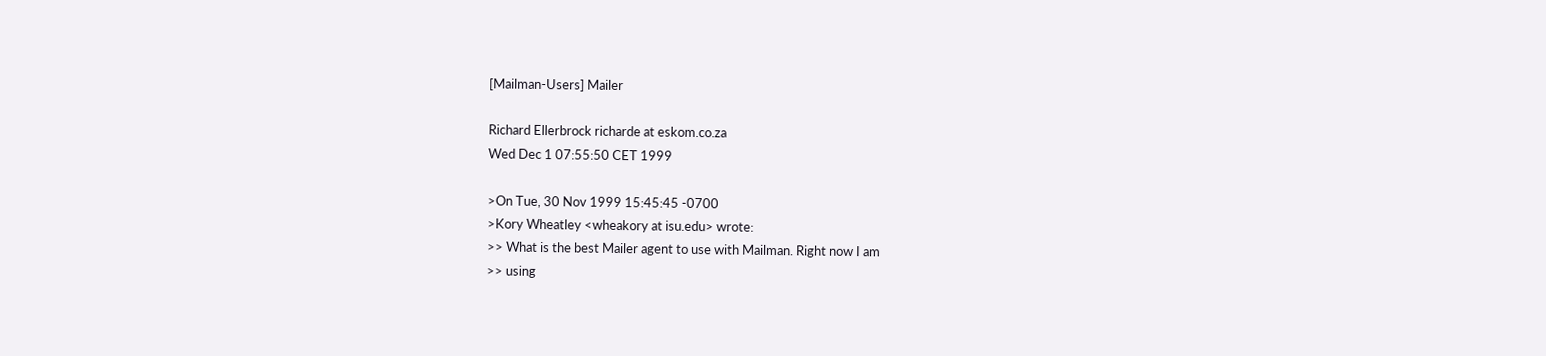[Mailman-Users] Mailer

Richard Ellerbrock richarde at eskom.co.za
Wed Dec 1 07:55:50 CET 1999

>On Tue, 30 Nov 1999 15:45:45 -0700
>Kory Wheatley <wheakory at isu.edu> wrote:
>> What is the best Mailer agent to use with Mailman. Right now I am
>> using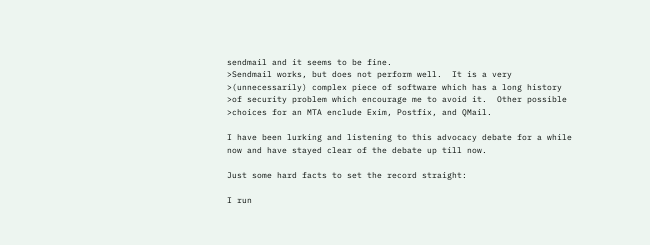sendmail and it seems to be fine.
>Sendmail works, but does not perform well.  It is a very
>(unnecessarily) complex piece of software which has a long history
>of security problem which encourage me to avoid it.  Other possible
>choices for an MTA enclude Exim, Postfix, and QMail.

I have been lurking and listening to this advocacy debate for a while now and have stayed clear of the debate up till now.

Just some hard facts to set the record straight:

I run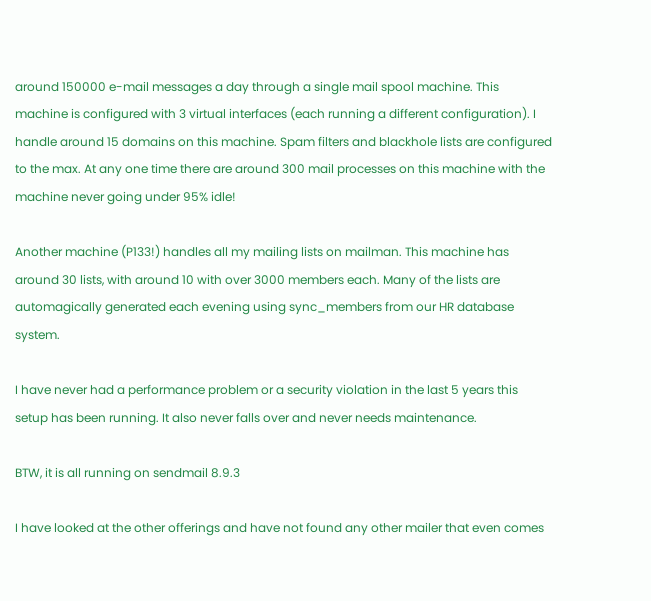around 150000 e-mail messages a day through a single mail spool machine. This machine is configured with 3 virtual interfaces (each running a different configuration). I handle around 15 domains on this machine. Spam filters and blackhole lists are configured to the max. At any one time there are around 300 mail processes on this machine with the machine never going under 95% idle!

Another machine (P133!) handles all my mailing lists on mailman. This machine has around 30 lists, with around 10 with over 3000 members each. Many of the lists are automagically generated each evening using sync_members from our HR database system.

I have never had a performance problem or a security violation in the last 5 years this setup has been running. It also never falls over and never needs maintenance.

BTW, it is all running on sendmail 8.9.3

I have looked at the other offerings and have not found any other mailer that even comes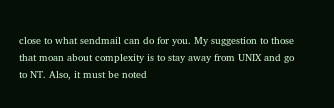close to what sendmail can do for you. My suggestion to those that moan about complexity is to stay away from UNIX and go to NT. Also, it must be noted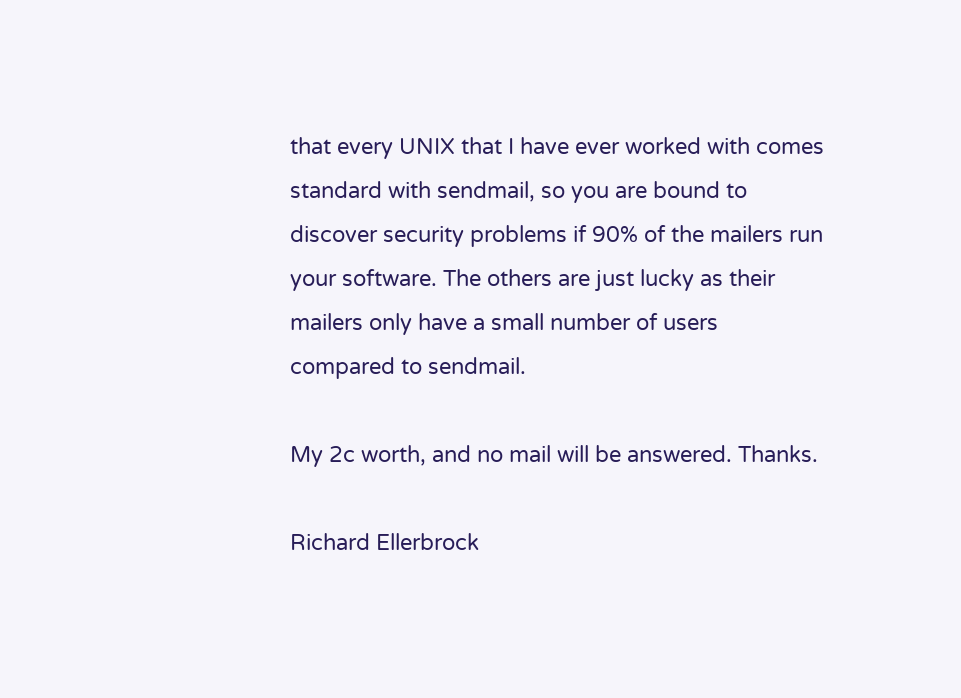that every UNIX that I have ever worked with comes standard with sendmail, so you are bound to discover security problems if 90% of the mailers run your software. The others are just lucky as their mailers only have a small number of users compared to sendmail.

My 2c worth, and no mail will be answered. Thanks.

Richard Ellerbrock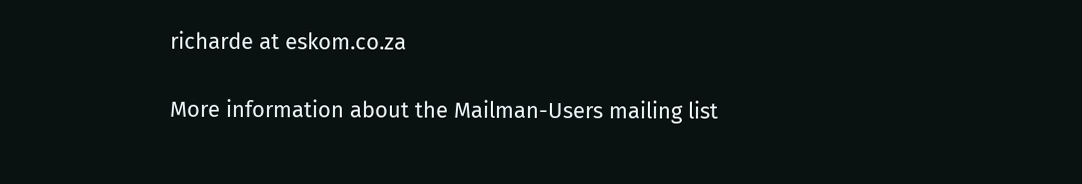richarde at eskom.co.za

More information about the Mailman-Users mailing list